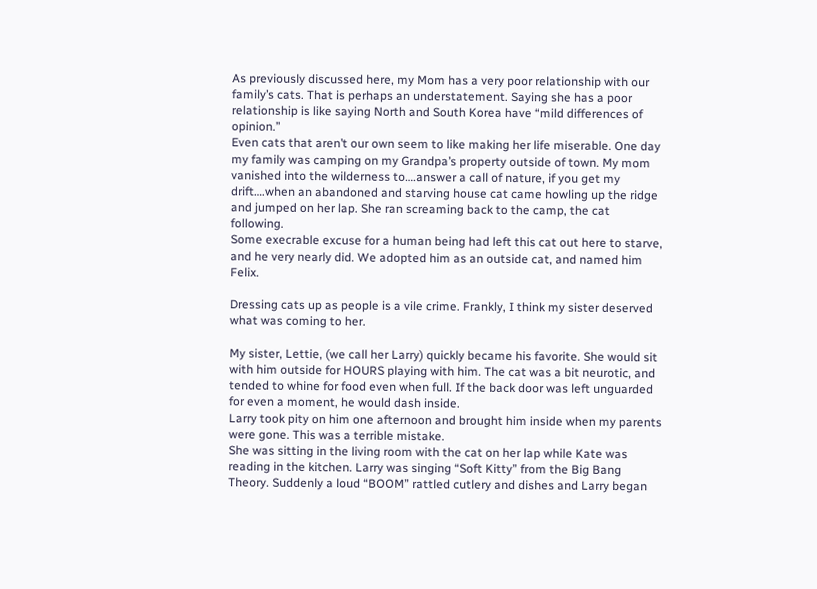As previously discussed here, my Mom has a very poor relationship with our family’s cats. That is perhaps an understatement. Saying she has a poor relationship is like saying North and South Korea have “mild differences of opinion.”
Even cats that aren’t our own seem to like making her life miserable. One day my family was camping on my Grandpa’s property outside of town. My mom vanished into the wilderness to….answer a call of nature, if you get my drift….when an abandoned and starving house cat came howling up the ridge and jumped on her lap. She ran screaming back to the camp, the cat following.
Some execrable excuse for a human being had left this cat out here to starve, and he very nearly did. We adopted him as an outside cat, and named him Felix.

Dressing cats up as people is a vile crime. Frankly, I think my sister deserved what was coming to her.

My sister, Lettie, (we call her Larry) quickly became his favorite. She would sit with him outside for HOURS playing with him. The cat was a bit neurotic, and tended to whine for food even when full. If the back door was left unguarded for even a moment, he would dash inside.
Larry took pity on him one afternoon and brought him inside when my parents were gone. This was a terrible mistake.
She was sitting in the living room with the cat on her lap while Kate was reading in the kitchen. Larry was singing “Soft Kitty” from the Big Bang Theory. Suddenly a loud “BOOM” rattled cutlery and dishes and Larry began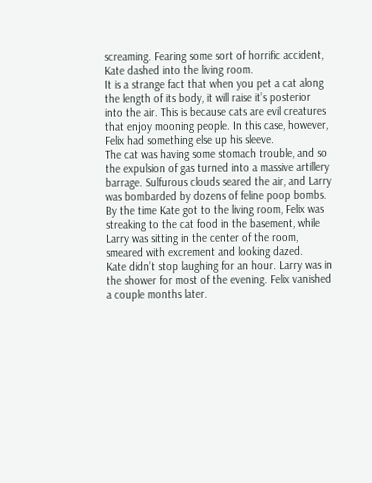screaming. Fearing some sort of horrific accident, Kate dashed into the living room.
It is a strange fact that when you pet a cat along the length of its body, it will raise it’s posterior into the air. This is because cats are evil creatures that enjoy mooning people. In this case, however, Felix had something else up his sleeve.
The cat was having some stomach trouble, and so the expulsion of gas turned into a massive artillery barrage. Sulfurous clouds seared the air, and Larry was bombarded by dozens of feline poop bombs. By the time Kate got to the living room, Felix was streaking to the cat food in the basement, while Larry was sitting in the center of the room, smeared with excrement and looking dazed.
Kate didn’t stop laughing for an hour. Larry was in the shower for most of the evening. Felix vanished a couple months later.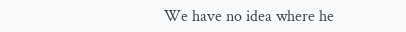We have no idea where he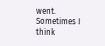went. Sometimes I think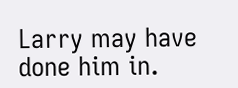Larry may have done him in.